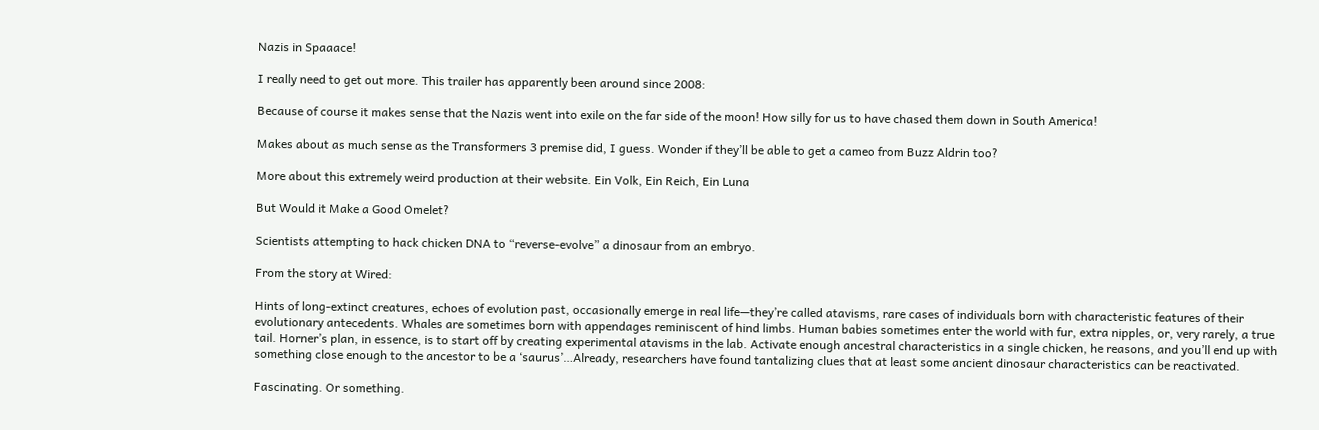Nazis in Spaaace!

I really need to get out more. This trailer has apparently been around since 2008:

Because of course it makes sense that the Nazis went into exile on the far side of the moon! How silly for us to have chased them down in South America!

Makes about as much sense as the Transformers 3 premise did, I guess. Wonder if they’ll be able to get a cameo from Buzz Aldrin too?

More about this extremely weird production at their website. Ein Volk, Ein Reich, Ein Luna

But Would it Make a Good Omelet?

Scientists attempting to hack chicken DNA to “reverse-evolve” a dinosaur from an embryo.

From the story at Wired:

Hints of long-extinct creatures, echoes of evolution past, occasionally emerge in real life—they’re called atavisms, rare cases of individuals born with characteristic features of their evolutionary antecedents. Whales are sometimes born with appendages reminiscent of hind limbs. Human babies sometimes enter the world with fur, extra nipples, or, very rarely, a true tail. Horner’s plan, in essence, is to start off by creating experimental atavisms in the lab. Activate enough ancestral characteristics in a single chicken, he reasons, and you’ll end up with something close enough to the ancestor to be a ‘saurus’…Already, researchers have found tantalizing clues that at least some ancient dinosaur characteristics can be reactivated.

Fascinating. Or something.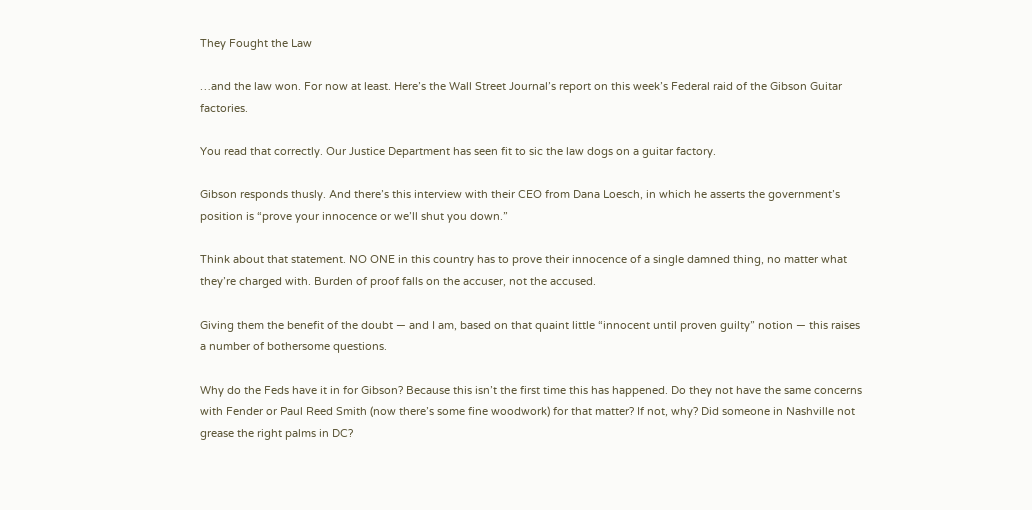They Fought the Law

…and the law won. For now at least. Here’s the Wall Street Journal’s report on this week’s Federal raid of the Gibson Guitar factories.

You read that correctly. Our Justice Department has seen fit to sic the law dogs on a guitar factory.

Gibson responds thusly. And there’s this interview with their CEO from Dana Loesch, in which he asserts the government’s position is “prove your innocence or we’ll shut you down.”

Think about that statement. NO ONE in this country has to prove their innocence of a single damned thing, no matter what they’re charged with. Burden of proof falls on the accuser, not the accused.

Giving them the benefit of the doubt — and I am, based on that quaint little “innocent until proven guilty” notion — this raises a number of bothersome questions.

Why do the Feds have it in for Gibson? Because this isn’t the first time this has happened. Do they not have the same concerns with Fender or Paul Reed Smith (now there’s some fine woodwork) for that matter? If not, why? Did someone in Nashville not grease the right palms in DC?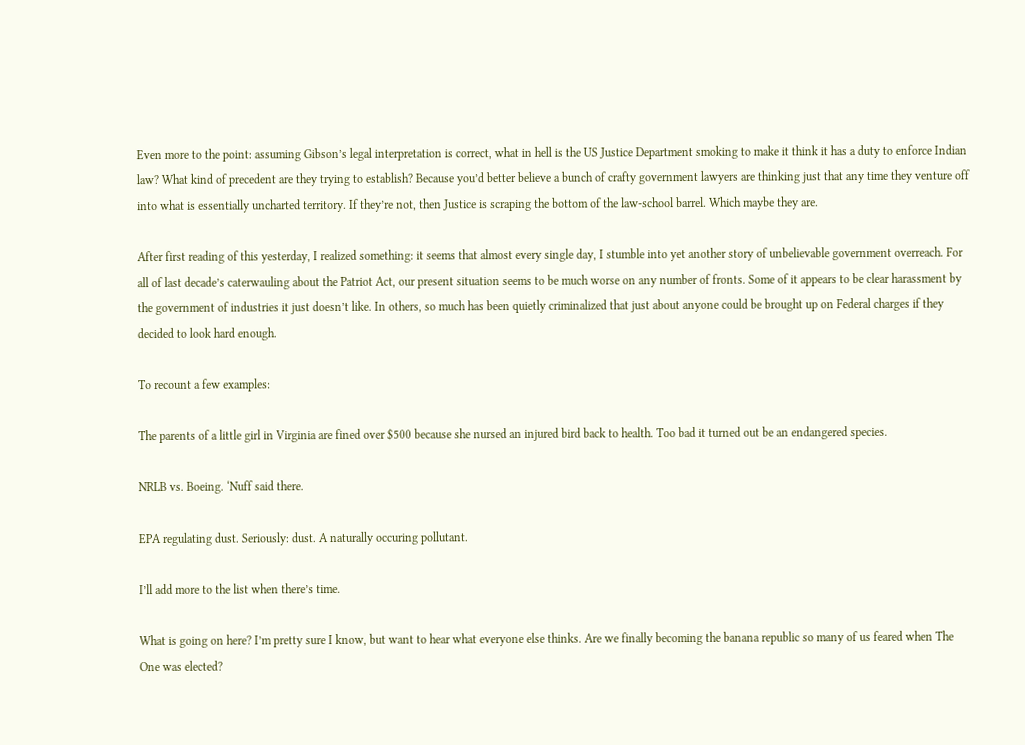Even more to the point: assuming Gibson’s legal interpretation is correct, what in hell is the US Justice Department smoking to make it think it has a duty to enforce Indian law? What kind of precedent are they trying to establish? Because you’d better believe a bunch of crafty government lawyers are thinking just that any time they venture off into what is essentially uncharted territory. If they’re not, then Justice is scraping the bottom of the law-school barrel. Which maybe they are.

After first reading of this yesterday, I realized something: it seems that almost every single day, I stumble into yet another story of unbelievable government overreach. For all of last decade’s caterwauling about the Patriot Act, our present situation seems to be much worse on any number of fronts. Some of it appears to be clear harassment by the government of industries it just doesn’t like. In others, so much has been quietly criminalized that just about anyone could be brought up on Federal charges if they decided to look hard enough.

To recount a few examples:

The parents of a little girl in Virginia are fined over $500 because she nursed an injured bird back to health. Too bad it turned out be an endangered species.

NRLB vs. Boeing. ‘Nuff said there.

EPA regulating dust. Seriously: dust. A naturally occuring pollutant.

I’ll add more to the list when there’s time.

What is going on here? I’m pretty sure I know, but want to hear what everyone else thinks. Are we finally becoming the banana republic so many of us feared when The One was elected?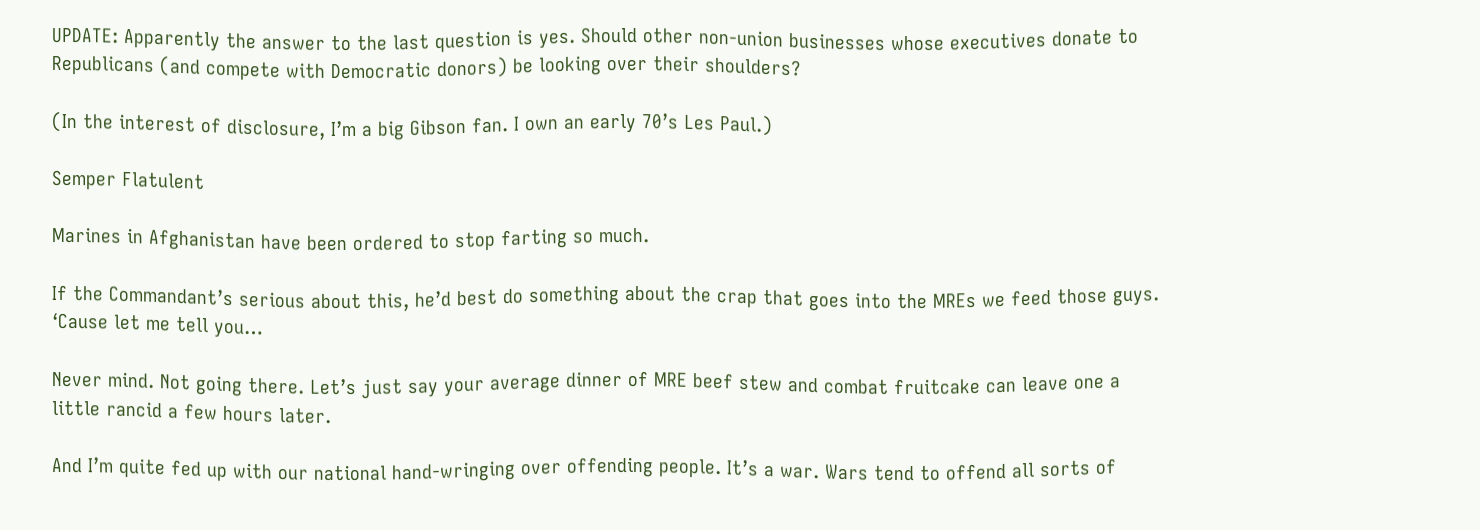UPDATE: Apparently the answer to the last question is yes. Should other non-union businesses whose executives donate to Republicans (and compete with Democratic donors) be looking over their shoulders?

(In the interest of disclosure, I’m a big Gibson fan. I own an early 70’s Les Paul.)

Semper Flatulent

Marines in Afghanistan have been ordered to stop farting so much.

If the Commandant’s serious about this, he’d best do something about the crap that goes into the MREs we feed those guys. ‘Cause let me tell you…

Never mind. Not going there. Let’s just say your average dinner of MRE beef stew and combat fruitcake can leave one a little rancid a few hours later.

And I’m quite fed up with our national hand-wringing over offending people. It’s a war. Wars tend to offend all sorts of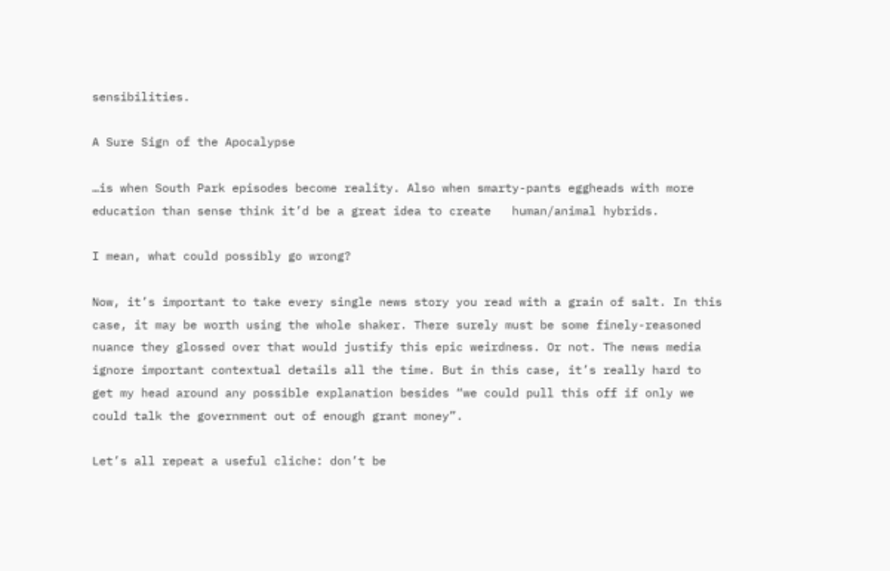sensibilities.

A Sure Sign of the Apocalypse

…is when South Park episodes become reality. Also when smarty-pants eggheads with more education than sense think it’d be a great idea to create   human/animal hybrids.

I mean, what could possibly go wrong?

Now, it’s important to take every single news story you read with a grain of salt. In this case, it may be worth using the whole shaker. There surely must be some finely-reasoned nuance they glossed over that would justify this epic weirdness. Or not. The news media ignore important contextual details all the time. But in this case, it’s really hard to get my head around any possible explanation besides “we could pull this off if only we could talk the government out of enough grant money”.

Let’s all repeat a useful cliche: don’t be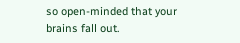so open-minded that your brains fall out.